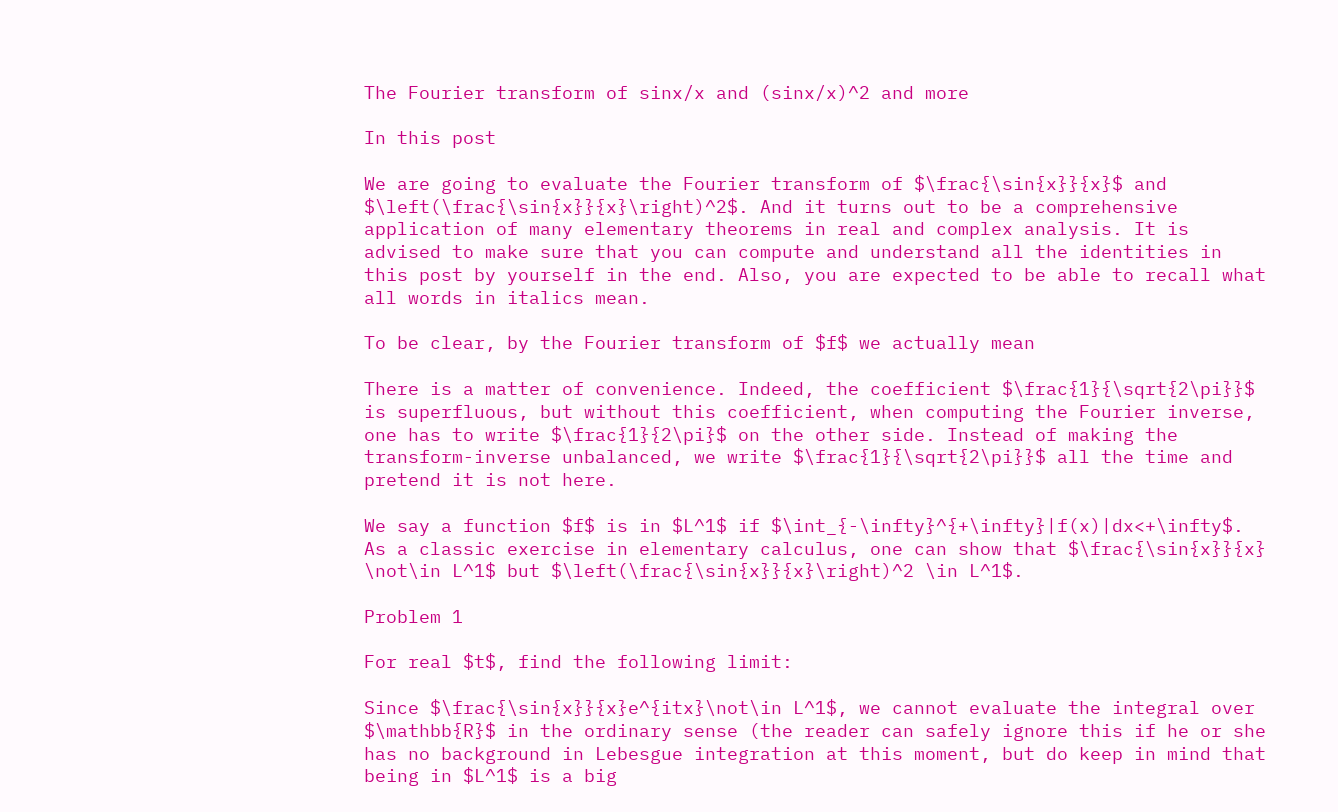The Fourier transform of sinx/x and (sinx/x)^2 and more

In this post

We are going to evaluate the Fourier transform of $\frac{\sin{x}}{x}$ and $\left(\frac{\sin{x}}{x}\right)^2$. And it turns out to be a comprehensive application of many elementary theorems in real and complex analysis. It is advised to make sure that you can compute and understand all the identities in this post by yourself in the end. Also, you are expected to be able to recall what all words in italics mean.

To be clear, by the Fourier transform of $f$ we actually mean

There is a matter of convenience. Indeed, the coefficient $\frac{1}{\sqrt{2\pi}}$ is superfluous, but without this coefficient, when computing the Fourier inverse, one has to write $\frac{1}{2\pi}$ on the other side. Instead of making the transform-inverse unbalanced, we write $\frac{1}{\sqrt{2\pi}}$ all the time and pretend it is not here.

We say a function $f$ is in $L^1$ if $\int_{-\infty}^{+\infty}|f(x)|dx<+\infty$. As a classic exercise in elementary calculus, one can show that $\frac{\sin{x}}{x} \not\in L^1$ but $\left(\frac{\sin{x}}{x}\right)^2 \in L^1$.

Problem 1

For real $t$, find the following limit:

Since $\frac{\sin{x}}{x}e^{itx}\not\in L^1$, we cannot evaluate the integral over $\mathbb{R}$ in the ordinary sense (the reader can safely ignore this if he or she has no background in Lebesgue integration at this moment, but do keep in mind that being in $L^1$ is a big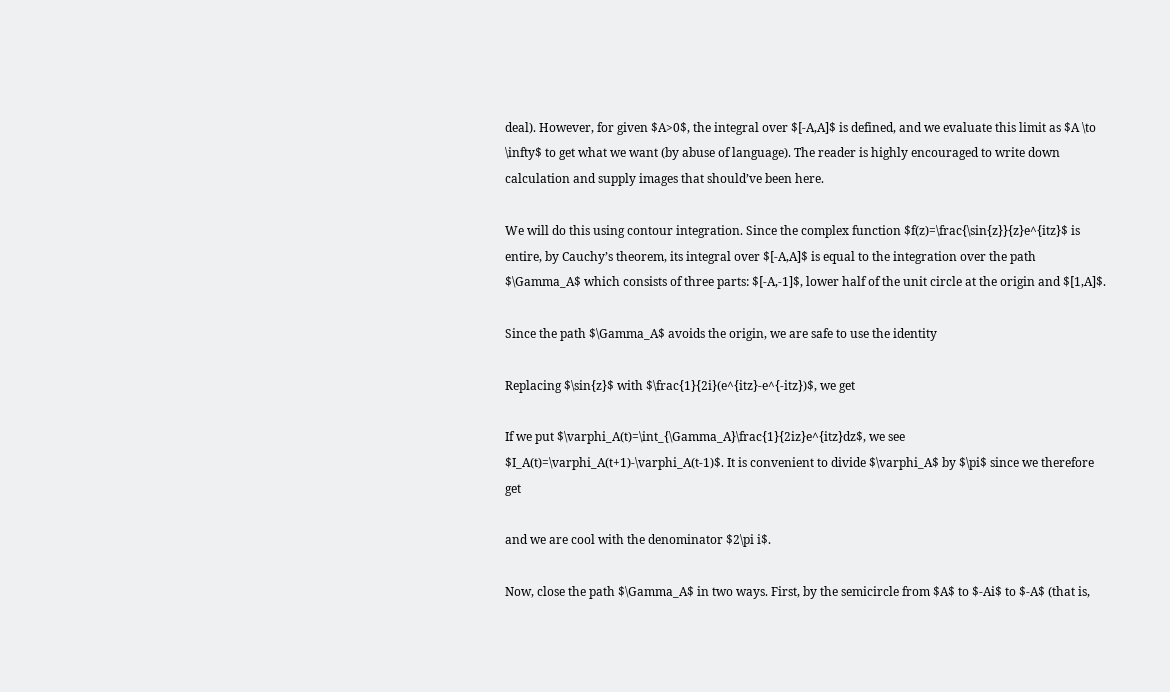deal). However, for given $A>0$, the integral over $[-A,A]$ is defined, and we evaluate this limit as $A \to \infty$ to get what we want (by abuse of language). The reader is highly encouraged to write down calculation and supply images that should’ve been here.

We will do this using contour integration. Since the complex function $f(z)=\frac{\sin{z}}{z}e^{itz}$ is entire, by Cauchy’s theorem, its integral over $[-A,A]$ is equal to the integration over the path $\Gamma_A$ which consists of three parts: $[-A,-1]$, lower half of the unit circle at the origin and $[1,A]$.

Since the path $\Gamma_A$ avoids the origin, we are safe to use the identity

Replacing $\sin{z}$ with $\frac{1}{2i}(e^{itz}-e^{-itz})$, we get

If we put $\varphi_A(t)=\int_{\Gamma_A}\frac{1}{2iz}e^{itz}dz$, we see $I_A(t)=\varphi_A(t+1)-\varphi_A(t-1)$. It is convenient to divide $\varphi_A$ by $\pi$ since we therefore get

and we are cool with the denominator $2\pi i$.

Now, close the path $\Gamma_A$ in two ways. First, by the semicircle from $A$ to $-Ai$ to $-A$ (that is,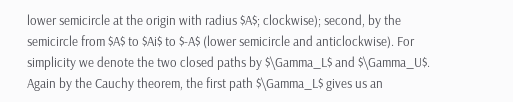lower semicircle at the origin with radius $A$; clockwise); second, by the semicircle from $A$ to $Ai$ to $-A$ (lower semicircle and anticlockwise). For simplicity we denote the two closed paths by $\Gamma_L$ and $\Gamma_U$. Again by the Cauchy theorem, the first path $\Gamma_L$ gives us an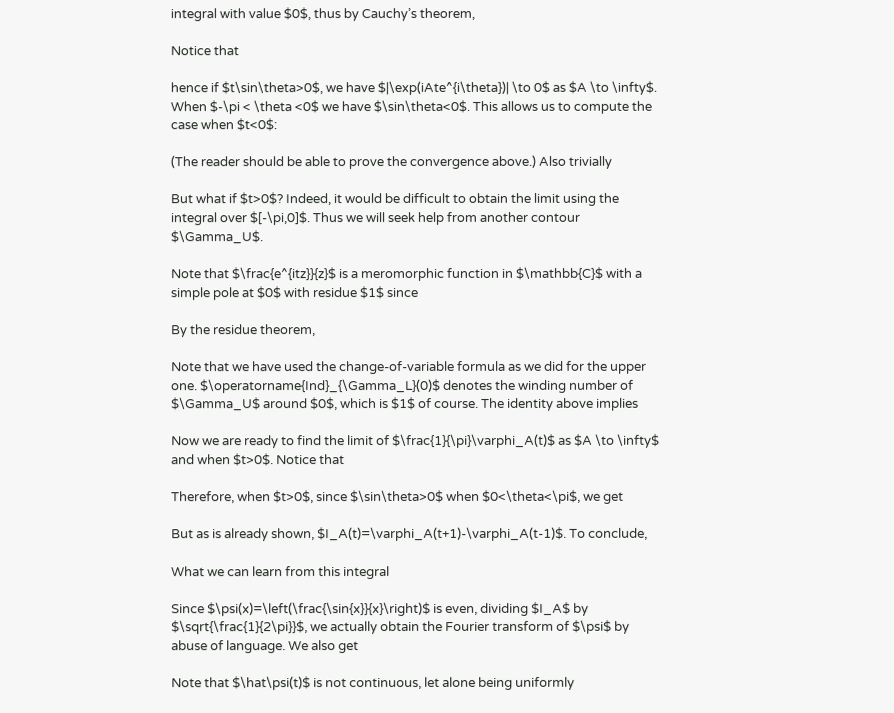integral with value $0$, thus by Cauchy’s theorem,

Notice that

hence if $t\sin\theta>0$, we have $|\exp(iAte^{i\theta})| \to 0$ as $A \to \infty$. When $-\pi < \theta <0$ we have $\sin\theta<0$. This allows us to compute the case when $t<0$:

(The reader should be able to prove the convergence above.) Also trivially

But what if $t>0$? Indeed, it would be difficult to obtain the limit using the integral over $[-\pi,0]$. Thus we will seek help from another contour $\Gamma_U$.

Note that $\frac{e^{itz}}{z}$ is a meromorphic function in $\mathbb{C}$ with a simple pole at $0$ with residue $1$ since

By the residue theorem,

Note that we have used the change-of-variable formula as we did for the upper one. $\operatorname{Ind}_{\Gamma_L}(0)$ denotes the winding number of $\Gamma_U$ around $0$, which is $1$ of course. The identity above implies

Now we are ready to find the limit of $\frac{1}{\pi}\varphi_A(t)$ as $A \to \infty$ and when $t>0$. Notice that

Therefore, when $t>0$, since $\sin\theta>0$ when $0<\theta<\pi$, we get

But as is already shown, $I_A(t)=\varphi_A(t+1)-\varphi_A(t-1)$. To conclude,

What we can learn from this integral

Since $\psi(x)=\left(\frac{\sin{x}}{x}\right)$ is even, dividing $I_A$ by $\sqrt{\frac{1}{2\pi}}$, we actually obtain the Fourier transform of $\psi$ by abuse of language. We also get

Note that $\hat\psi(t)$ is not continuous, let alone being uniformly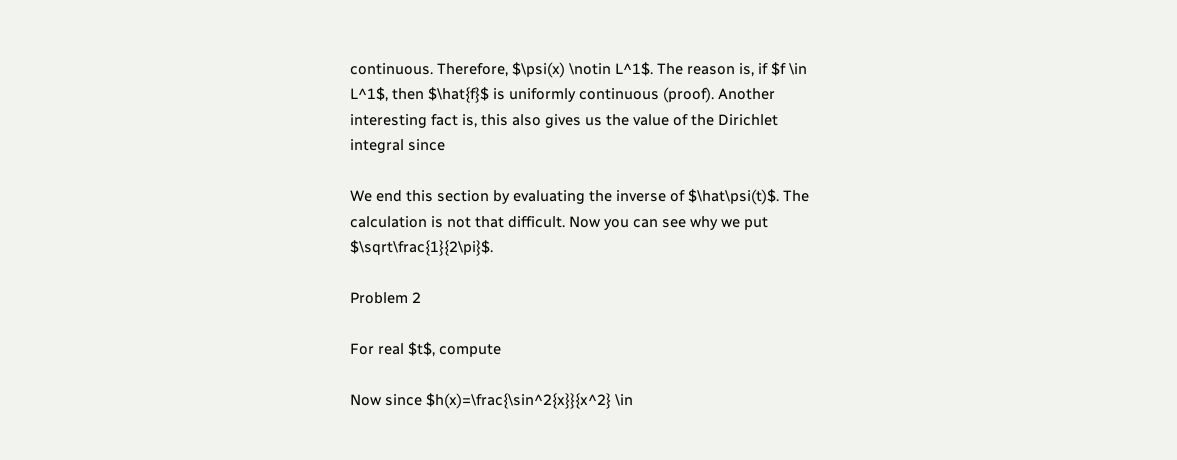continuous. Therefore, $\psi(x) \notin L^1$. The reason is, if $f \in L^1$, then $\hat{f}$ is uniformly continuous (proof). Another interesting fact is, this also gives us the value of the Dirichlet integral since

We end this section by evaluating the inverse of $\hat\psi(t)$. The calculation is not that difficult. Now you can see why we put $\sqrt\frac{1}{2\pi}$.

Problem 2

For real $t$, compute

Now since $h(x)=\frac{\sin^2{x}}{x^2} \in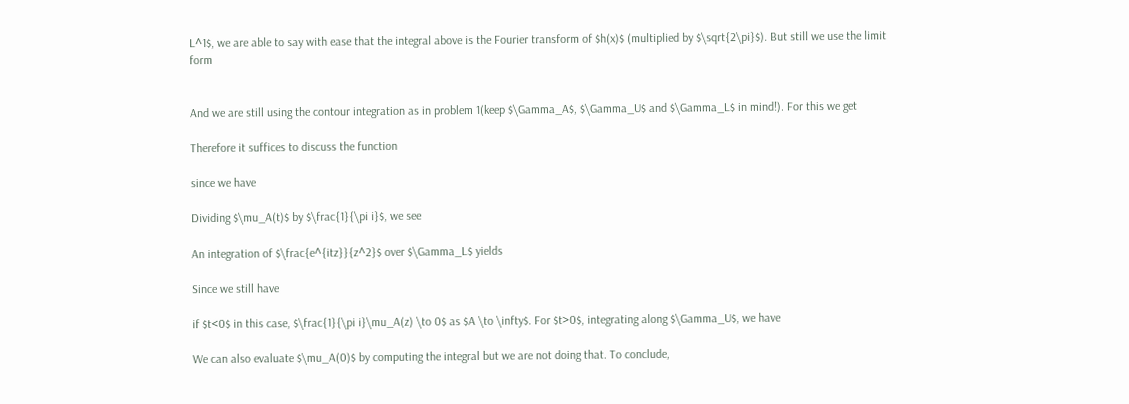L^1$, we are able to say with ease that the integral above is the Fourier transform of $h(x)$ (multiplied by $\sqrt{2\pi}$). But still we use the limit form


And we are still using the contour integration as in problem 1(keep $\Gamma_A$, $\Gamma_U$ and $\Gamma_L$ in mind!). For this we get

Therefore it suffices to discuss the function

since we have

Dividing $\mu_A(t)$ by $\frac{1}{\pi i}$, we see

An integration of $\frac{e^{itz}}{z^2}$ over $\Gamma_L$ yields

Since we still have

if $t<0$ in this case, $\frac{1}{\pi i}\mu_A(z) \to 0$ as $A \to \infty$. For $t>0$, integrating along $\Gamma_U$, we have

We can also evaluate $\mu_A(0)$ by computing the integral but we are not doing that. To conclude,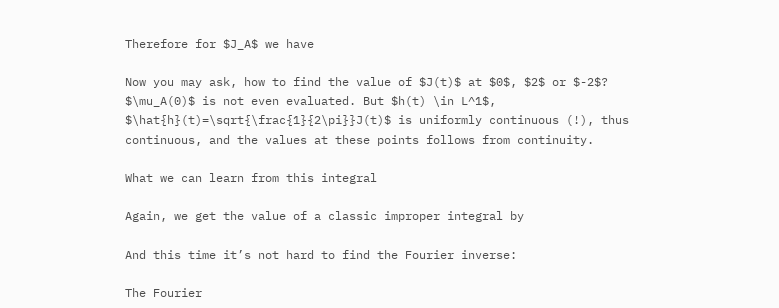Therefore for $J_A$ we have

Now you may ask, how to find the value of $J(t)$ at $0$, $2$ or $-2$? $\mu_A(0)$ is not even evaluated. But $h(t) \in L^1$, $\hat{h}(t)=\sqrt{\frac{1}{2\pi}}J(t)$ is uniformly continuous (!), thus continuous, and the values at these points follows from continuity.

What we can learn from this integral

Again, we get the value of a classic improper integral by

And this time it’s not hard to find the Fourier inverse:

The Fourier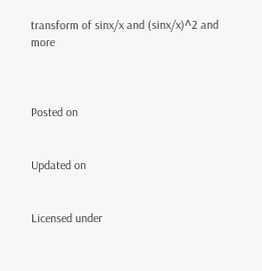transform of sinx/x and (sinx/x)^2 and more



Posted on


Updated on


Licensed under